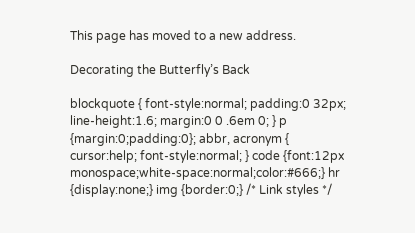This page has moved to a new address.

Decorating the Butterfly’s Back

blockquote { font-style:normal; padding:0 32px; line-height:1.6; margin:0 0 .6em 0; } p {margin:0;padding:0}; abbr, acronym { cursor:help; font-style:normal; } code {font:12px monospace;white-space:normal;color:#666;} hr {display:none;} img {border:0;} /* Link styles */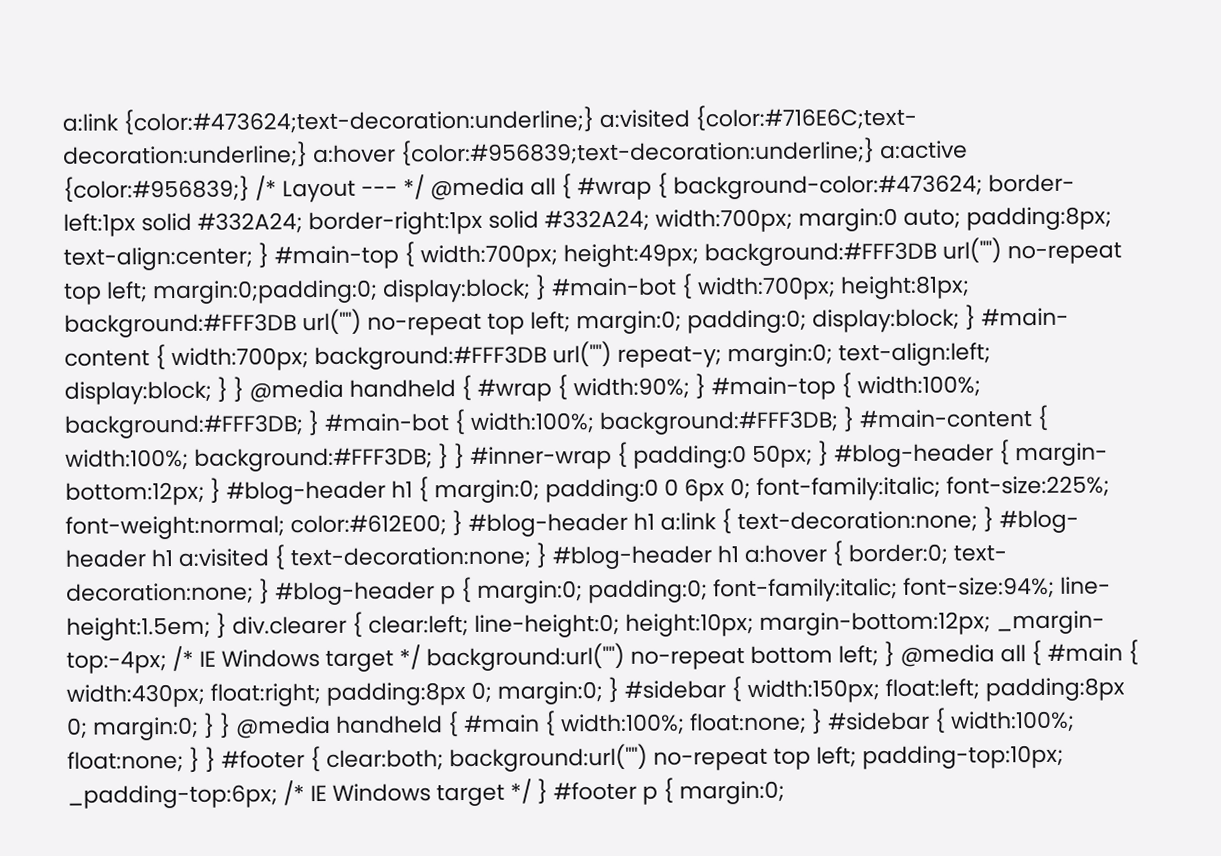a:link {color:#473624;text-decoration:underline;} a:visited {color:#716E6C;text-decoration:underline;} a:hover {color:#956839;text-decoration:underline;} a:active {color:#956839;} /* Layout --- */ @media all { #wrap { background-color:#473624; border-left:1px solid #332A24; border-right:1px solid #332A24; width:700px; margin:0 auto; padding:8px; text-align:center; } #main-top { width:700px; height:49px; background:#FFF3DB url("") no-repeat top left; margin:0;padding:0; display:block; } #main-bot { width:700px; height:81px; background:#FFF3DB url("") no-repeat top left; margin:0; padding:0; display:block; } #main-content { width:700px; background:#FFF3DB url("") repeat-y; margin:0; text-align:left; display:block; } } @media handheld { #wrap { width:90%; } #main-top { width:100%; background:#FFF3DB; } #main-bot { width:100%; background:#FFF3DB; } #main-content { width:100%; background:#FFF3DB; } } #inner-wrap { padding:0 50px; } #blog-header { margin-bottom:12px; } #blog-header h1 { margin:0; padding:0 0 6px 0; font-family:italic; font-size:225%; font-weight:normal; color:#612E00; } #blog-header h1 a:link { text-decoration:none; } #blog-header h1 a:visited { text-decoration:none; } #blog-header h1 a:hover { border:0; text-decoration:none; } #blog-header p { margin:0; padding:0; font-family:italic; font-size:94%; line-height:1.5em; } div.clearer { clear:left; line-height:0; height:10px; margin-bottom:12px; _margin-top:-4px; /* IE Windows target */ background:url("") no-repeat bottom left; } @media all { #main { width:430px; float:right; padding:8px 0; margin:0; } #sidebar { width:150px; float:left; padding:8px 0; margin:0; } } @media handheld { #main { width:100%; float:none; } #sidebar { width:100%; float:none; } } #footer { clear:both; background:url("") no-repeat top left; padding-top:10px; _padding-top:6px; /* IE Windows target */ } #footer p { margin:0;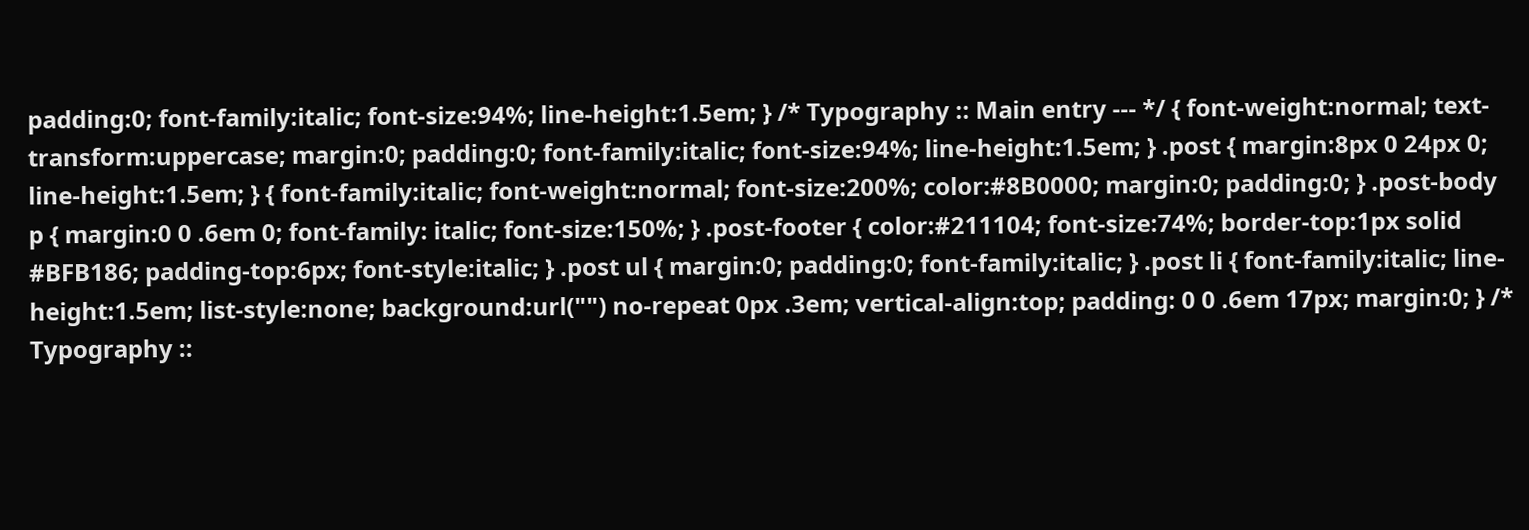padding:0; font-family:italic; font-size:94%; line-height:1.5em; } /* Typography :: Main entry --- */ { font-weight:normal; text-transform:uppercase; margin:0; padding:0; font-family:italic; font-size:94%; line-height:1.5em; } .post { margin:8px 0 24px 0; line-height:1.5em; } { font-family:italic; font-weight:normal; font-size:200%; color:#8B0000; margin:0; padding:0; } .post-body p { margin:0 0 .6em 0; font-family: italic; font-size:150%; } .post-footer { color:#211104; font-size:74%; border-top:1px solid #BFB186; padding-top:6px; font-style:italic; } .post ul { margin:0; padding:0; font-family:italic; } .post li { font-family:italic; line-height:1.5em; list-style:none; background:url("") no-repeat 0px .3em; vertical-align:top; padding: 0 0 .6em 17px; margin:0; } /* Typography ::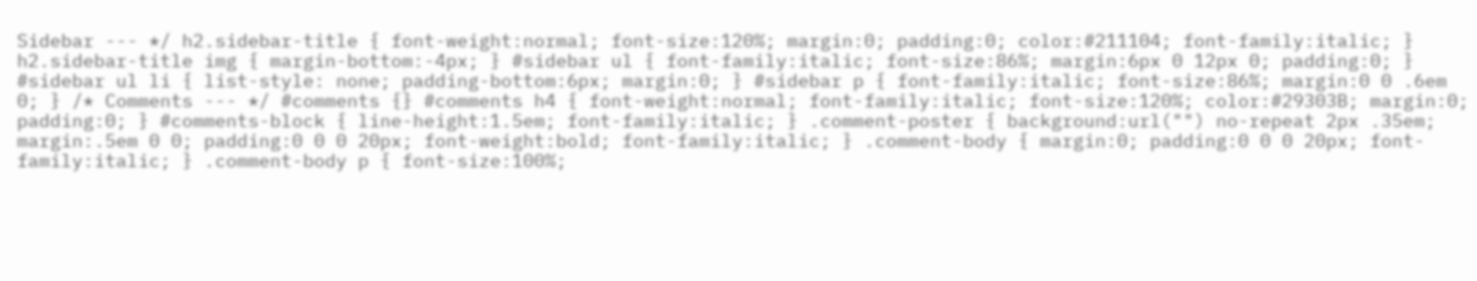Sidebar --- */ h2.sidebar-title { font-weight:normal; font-size:120%; margin:0; padding:0; color:#211104; font-family:italic; } h2.sidebar-title img { margin-bottom:-4px; } #sidebar ul { font-family:italic; font-size:86%; margin:6px 0 12px 0; padding:0; } #sidebar ul li { list-style: none; padding-bottom:6px; margin:0; } #sidebar p { font-family:italic; font-size:86%; margin:0 0 .6em 0; } /* Comments --- */ #comments {} #comments h4 { font-weight:normal; font-family:italic; font-size:120%; color:#29303B; margin:0; padding:0; } #comments-block { line-height:1.5em; font-family:italic; } .comment-poster { background:url("") no-repeat 2px .35em; margin:.5em 0 0; padding:0 0 0 20px; font-weight:bold; font-family:italic; } .comment-body { margin:0; padding:0 0 0 20px; font-family:italic; } .comment-body p { font-size:100%;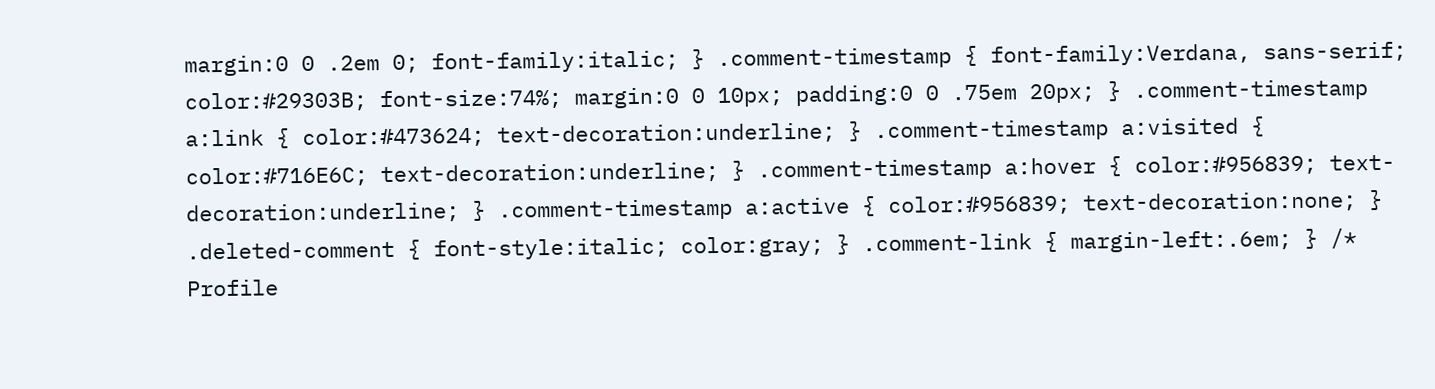margin:0 0 .2em 0; font-family:italic; } .comment-timestamp { font-family:Verdana, sans-serif; color:#29303B; font-size:74%; margin:0 0 10px; padding:0 0 .75em 20px; } .comment-timestamp a:link { color:#473624; text-decoration:underline; } .comment-timestamp a:visited { color:#716E6C; text-decoration:underline; } .comment-timestamp a:hover { color:#956839; text-decoration:underline; } .comment-timestamp a:active { color:#956839; text-decoration:none; } .deleted-comment { font-style:italic; color:gray; } .comment-link { margin-left:.6em; } /* Profile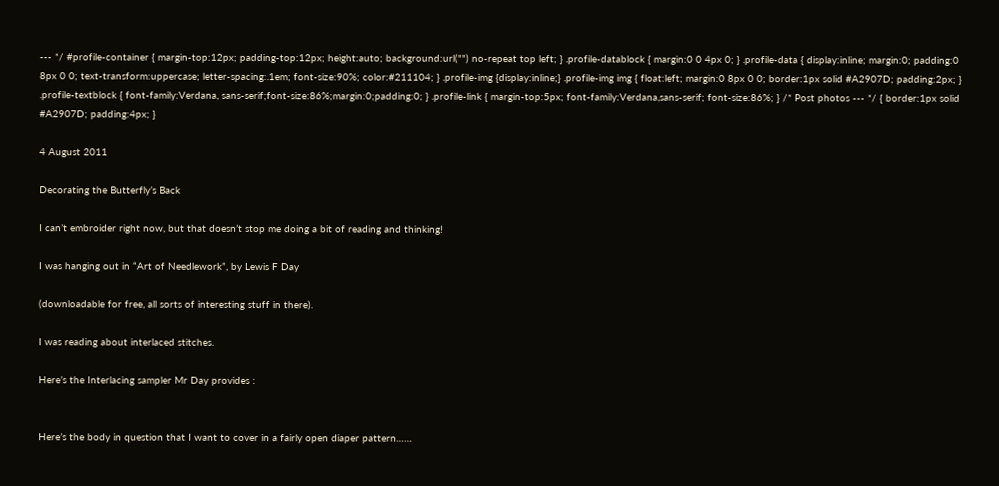--- */ #profile-container { margin-top:12px; padding-top:12px; height:auto; background:url("") no-repeat top left; } .profile-datablock { margin:0 0 4px 0; } .profile-data { display:inline; margin:0; padding:0 8px 0 0; text-transform:uppercase; letter-spacing:.1em; font-size:90%; color:#211104; } .profile-img {display:inline;} .profile-img img { float:left; margin:0 8px 0 0; border:1px solid #A2907D; padding:2px; } .profile-textblock { font-family:Verdana, sans-serif;font-size:86%;margin:0;padding:0; } .profile-link { margin-top:5px; font-family:Verdana,sans-serif; font-size:86%; } /* Post photos --- */ { border:1px solid #A2907D; padding:4px; }

4 August 2011

Decorating the Butterfly’s Back

I can’t embroider right now, but that doesn’t stop me doing a bit of reading and thinking!

I was hanging out in “Art of Needlework”, by Lewis F Day

(downloadable for free, all sorts of interesting stuff in there).

I was reading about interlaced stitches.

Here’s the Interlacing sampler Mr Day provides :


Here’s the body in question that I want to cover in a fairly open diaper pattern……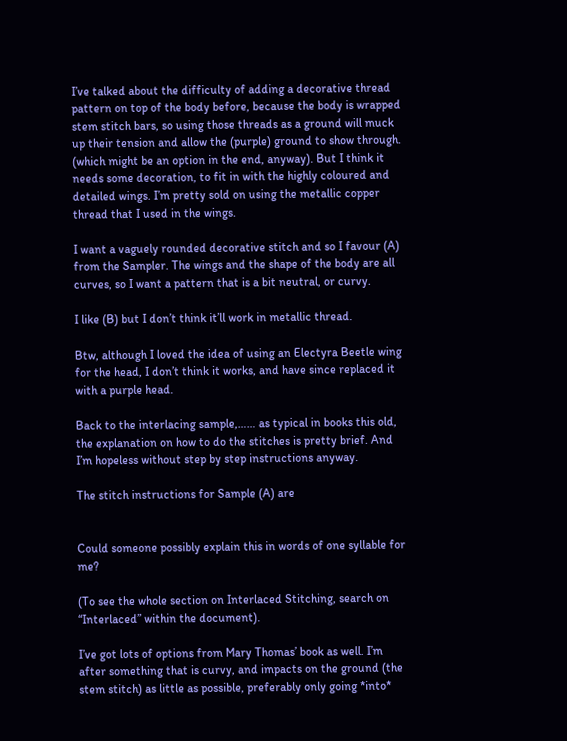I’ve talked about the difficulty of adding a decorative thread pattern on top of the body before, because the body is wrapped stem stitch bars, so using those threads as a ground will muck up their tension and allow the (purple) ground to show through. (which might be an option in the end, anyway). But I think it needs some decoration, to fit in with the highly coloured and detailed wings. I’m pretty sold on using the metallic copper thread that I used in the wings.

I want a vaguely rounded decorative stitch and so I favour (A) from the Sampler. The wings and the shape of the body are all curves, so I want a pattern that is a bit neutral, or curvy.

I like (B) but I don’t think it’ll work in metallic thread.

Btw, although I loved the idea of using an Electyra Beetle wing for the head, I don’t think it works, and have since replaced it with a purple head.

Back to the interlacing sample,…… as typical in books this old, the explanation on how to do the stitches is pretty brief. And I’m hopeless without step by step instructions anyway.

The stitch instructions for Sample (A) are


Could someone possibly explain this in words of one syllable for me?

(To see the whole section on Interlaced Stitching, search on “Interlaced” within the document).

I’ve got lots of options from Mary Thomas’ book as well. I’m after something that is curvy, and impacts on the ground (the stem stitch) as little as possible, preferably only going *into*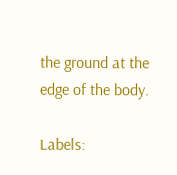the ground at the edge of the body.

Labels: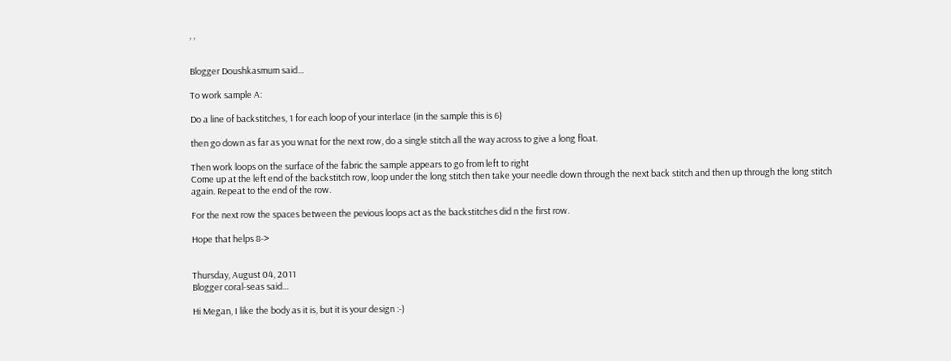, ,


Blogger Doushkasmum said...

To work sample A:

Do a line of backstitches, 1 for each loop of your interlace (in the sample this is 6)

then go down as far as you wnat for the next row, do a single stitch all the way across to give a long float.

Then work loops on the surface of the fabric the sample appears to go from left to right
Come up at the left end of the backstitch row, loop under the long stitch then take your needle down through the next back stitch and then up through the long stitch again. Repeat to the end of the row.

For the next row the spaces between the pevious loops act as the backstitches did n the first row.

Hope that helps 8->


Thursday, August 04, 2011
Blogger coral-seas said...

Hi Megan, I like the body as it is, but it is your design :-)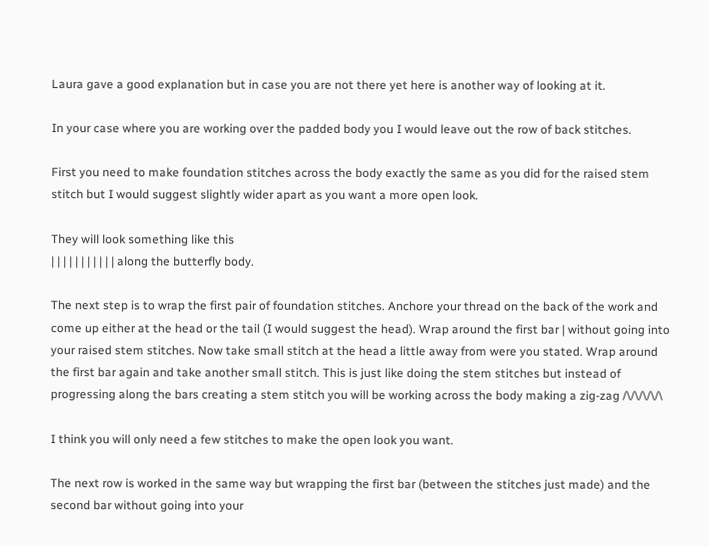Laura gave a good explanation but in case you are not there yet here is another way of looking at it.

In your case where you are working over the padded body you I would leave out the row of back stitches.

First you need to make foundation stitches across the body exactly the same as you did for the raised stem stitch but I would suggest slightly wider apart as you want a more open look.

They will look something like this
| | | | | | | | | | | along the butterfly body.

The next step is to wrap the first pair of foundation stitches. Anchore your thread on the back of the work and come up either at the head or the tail (I would suggest the head). Wrap around the first bar | without going into your raised stem stitches. Now take small stitch at the head a little away from were you stated. Wrap around the first bar again and take another small stitch. This is just like doing the stem stitches but instead of progressing along the bars creating a stem stitch you will be working across the body making a zig-zag /\/\/\/\/\

I think you will only need a few stitches to make the open look you want.

The next row is worked in the same way but wrapping the first bar (between the stitches just made) and the second bar without going into your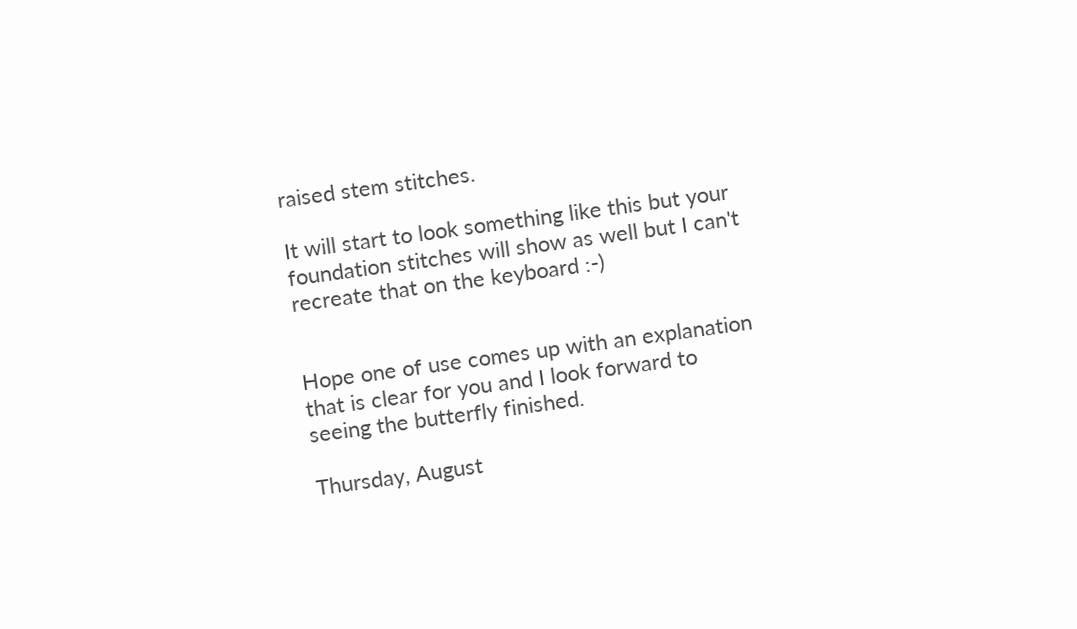raised stem stitches.

It will start to look something like this but your foundation stitches will show as well but I can't recreate that on the keyboard :-)


Hope one of use comes up with an explanation that is clear for you and I look forward to seeing the butterfly finished.

Thursday, August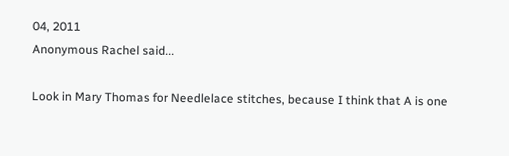04, 2011
Anonymous Rachel said...

Look in Mary Thomas for Needlelace stitches, because I think that A is one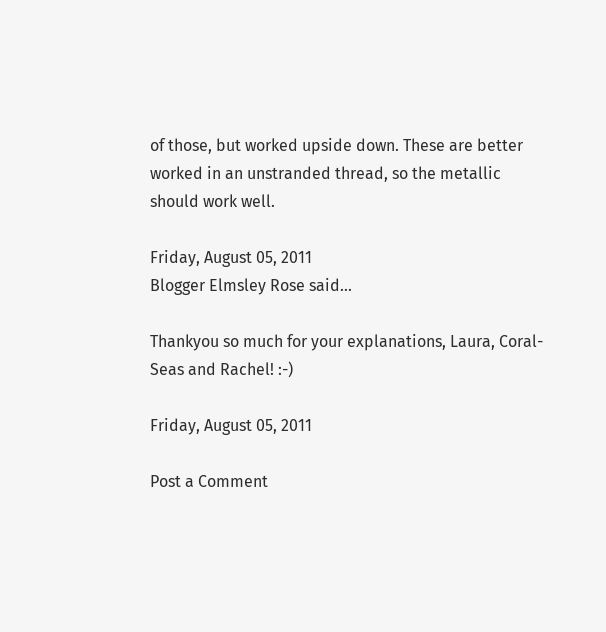of those, but worked upside down. These are better worked in an unstranded thread, so the metallic should work well.

Friday, August 05, 2011
Blogger Elmsley Rose said...

Thankyou so much for your explanations, Laura, Coral-Seas and Rachel! :-)

Friday, August 05, 2011

Post a Comment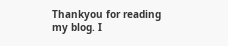Thankyou for reading my blog. I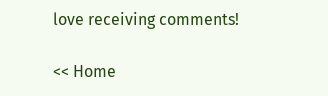love receiving comments!

<< Home